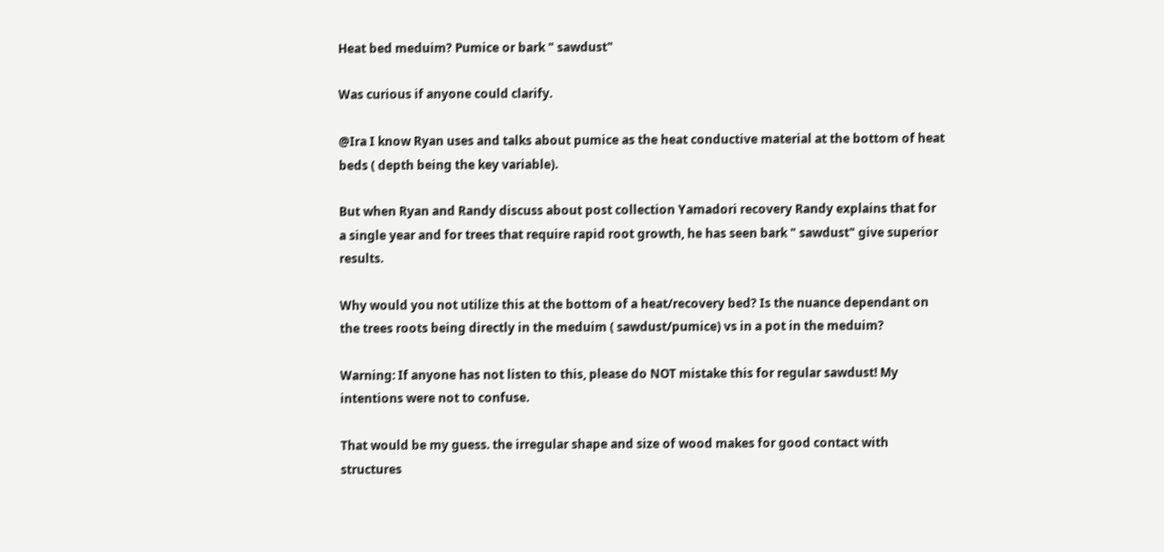Heat bed meduim? Pumice or bark " sawdust"

Was curious if anyone could clarify.

@Ira I know Ryan uses and talks about pumice as the heat conductive material at the bottom of heat beds ( depth being the key variable).

But when Ryan and Randy discuss about post collection Yamadori recovery Randy explains that for a single year and for trees that require rapid root growth, he has seen bark " sawdust" give superior results.

Why would you not utilize this at the bottom of a heat/recovery bed? Is the nuance dependant on the trees roots being directly in the meduim ( sawdust/pumice) vs in a pot in the meduim?

Warning: If anyone has not listen to this, please do NOT mistake this for regular sawdust! My intentions were not to confuse.

That would be my guess. the irregular shape and size of wood makes for good contact with structures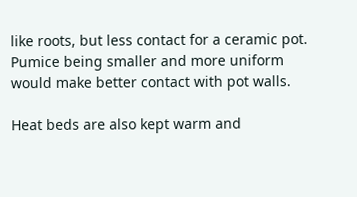like roots, but less contact for a ceramic pot. Pumice being smaller and more uniform would make better contact with pot walls.

Heat beds are also kept warm and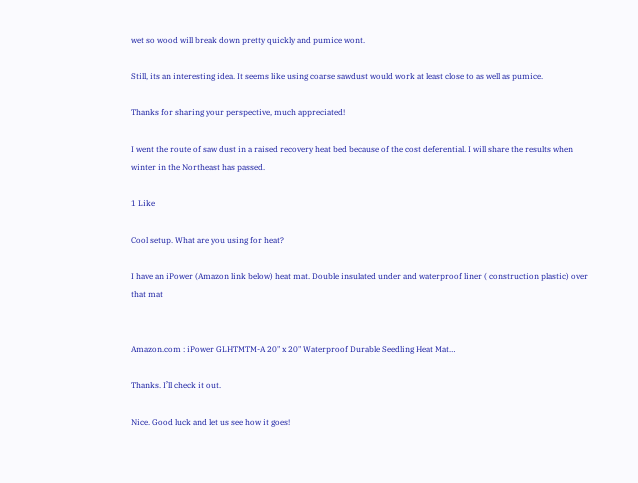wet so wood will break down pretty quickly and pumice wont.

Still, its an interesting idea. It seems like using coarse sawdust would work at least close to as well as pumice.

Thanks for sharing your perspective, much appreciated!

I went the route of saw dust in a raised recovery heat bed because of the cost deferential. I will share the results when winter in the Northeast has passed.

1 Like

Cool setup. What are you using for heat?

I have an iPower (Amazon link below) heat mat. Double insulated under and waterproof liner ( construction plastic) over that mat


Amazon.com : iPower GLHTMTM-A 20" x 20" Waterproof Durable Seedling Heat Mat…

Thanks. I’ll check it out.

Nice. Good luck and let us see how it goes!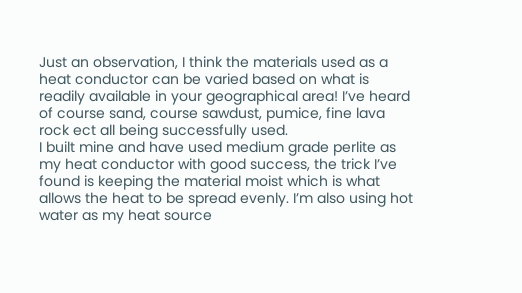Just an observation, I think the materials used as a heat conductor can be varied based on what is readily available in your geographical area! I’ve heard of course sand, course sawdust, pumice, fine lava rock ect all being successfully used.
I built mine and have used medium grade perlite as my heat conductor with good success, the trick I’ve found is keeping the material moist which is what allows the heat to be spread evenly. I’m also using hot water as my heat source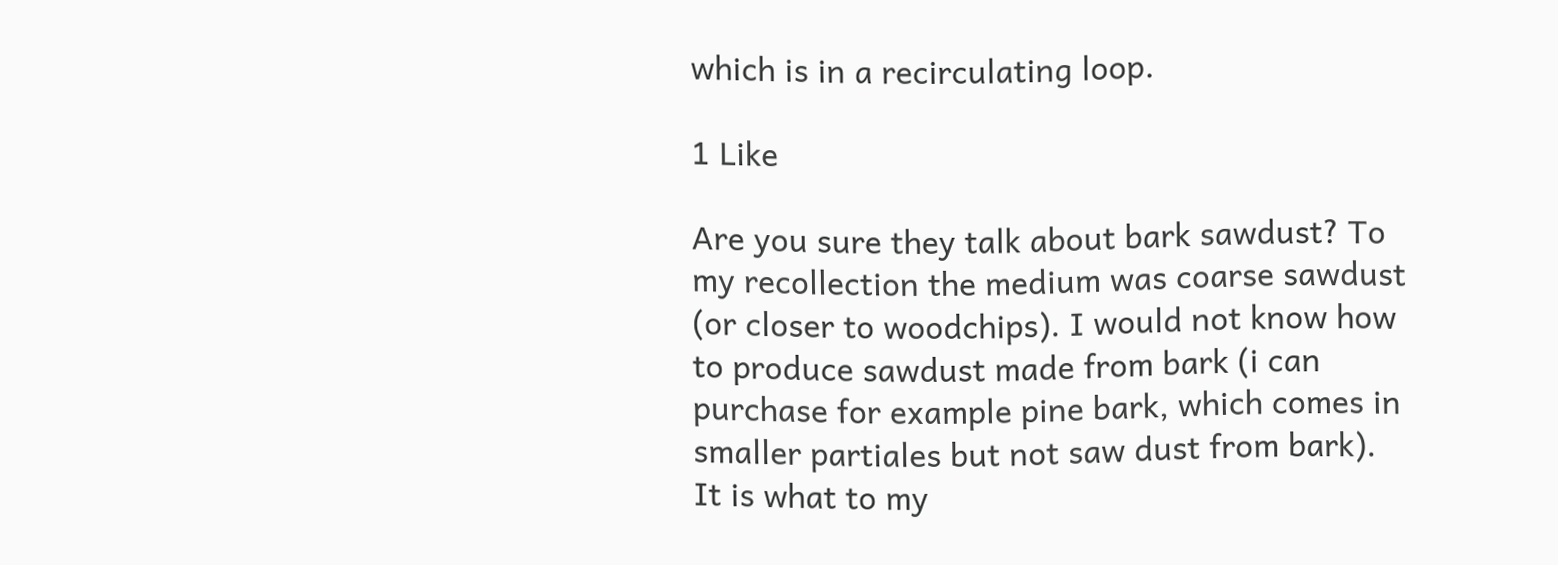which is in a recirculating loop.

1 Like

Are you sure they talk about bark sawdust? To my recollection the medium was coarse sawdust (or closer to woodchips). I would not know how to produce sawdust made from bark (i can purchase for example pine bark, which comes in smaller partiales but not saw dust from bark).
It is what to my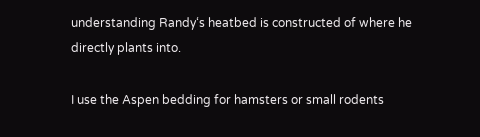understanding Randy‘s heatbed is constructed of where he directly plants into.

I use the Aspen bedding for hamsters or small rodents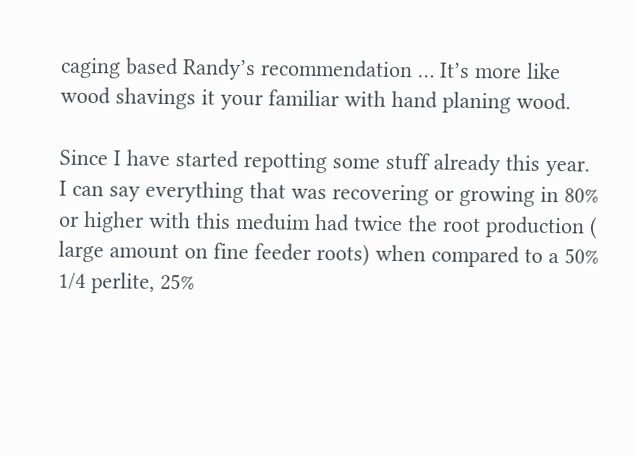caging based Randy’s recommendation … It’s more like wood shavings it your familiar with hand planing wood.

Since I have started repotting some stuff already this year. I can say everything that was recovering or growing in 80% or higher with this meduim had twice the root production ( large amount on fine feeder roots) when compared to a 50% 1/4 perlite, 25%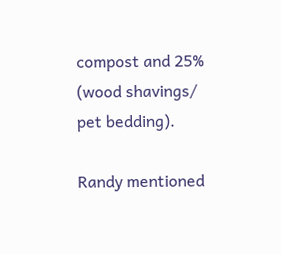compost and 25% (wood shavings/ pet bedding).

Randy mentioned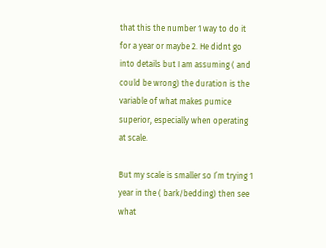that this the number 1 way to do it for a year or maybe 2. He didnt go into details but I am assuming ( and could be wrong) the duration is the variable of what makes pumice superior, especially when operating at scale.

But my scale is smaller so I’m trying 1 year in the ( bark/bedding) then see what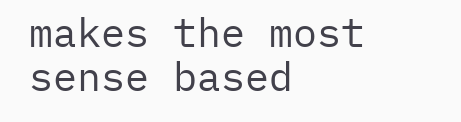makes the most sense based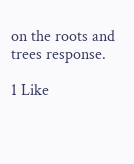on the roots and trees response.

1 Like